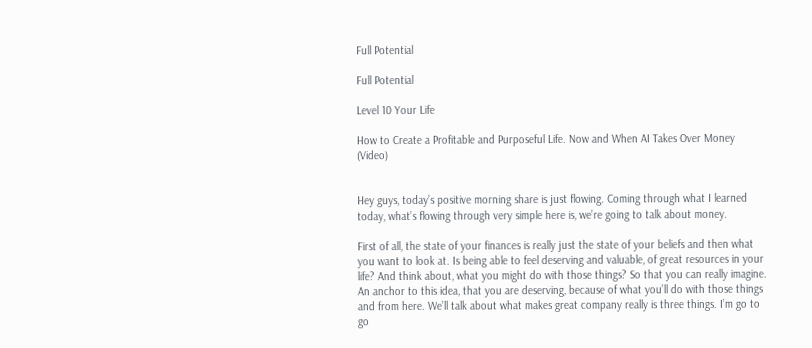Full Potential

Full Potential

Level 10 Your Life

How to Create a Profitable and Purposeful Life. Now and When AI Takes Over Money (Video)


Hey guys, today’s positive morning share is just flowing. Coming through what I learned today, what’s flowing through very simple here is, we’re going to talk about money.

First of all, the state of your finances is really just the state of your beliefs and then what you want to look at. Is being able to feel deserving and valuable, of great resources in your life? And think about, what you might do with those things? So that you can really imagine. An anchor to this idea, that you are deserving, because of what you’ll do with those things and from here. We’ll talk about what makes great company really is three things. I’m go to go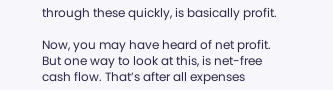through these quickly, is basically profit.

Now, you may have heard of net profit. But one way to look at this, is net-free cash flow. That’s after all expenses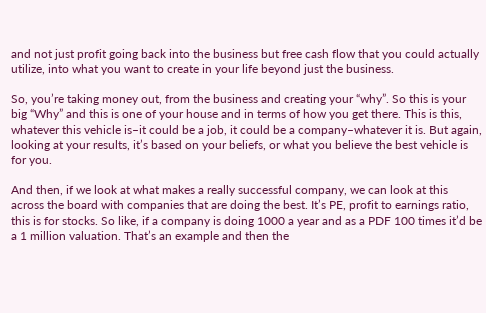and not just profit going back into the business but free cash flow that you could actually utilize, into what you want to create in your life beyond just the business.

So, you’re taking money out, from the business and creating your “why”. So this is your big “Why” and this is one of your house and in terms of how you get there. This is this, whatever this vehicle is–it could be a job, it could be a company–whatever it is. But again, looking at your results, it’s based on your beliefs, or what you believe the best vehicle is for you.

And then, if we look at what makes a really successful company, we can look at this across the board with companies that are doing the best. It’s PE, profit to earnings ratio, this is for stocks. So like, if a company is doing 1000 a year and as a PDF 100 times it’d be a 1 million valuation. That’s an example and then the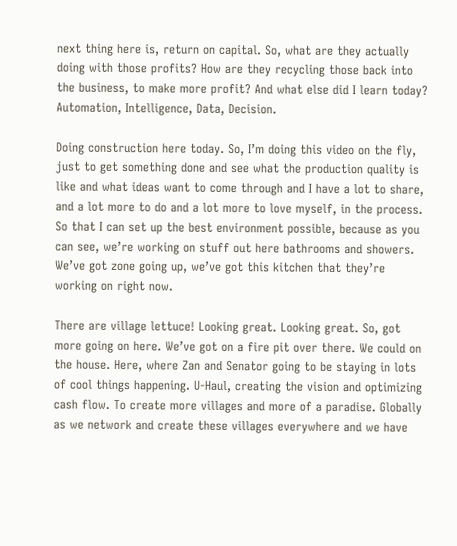next thing here is, return on capital. So, what are they actually doing with those profits? How are they recycling those back into the business, to make more profit? And what else did I learn today? Automation, Intelligence, Data, Decision.

Doing construction here today. So, I’m doing this video on the fly, just to get something done and see what the production quality is like and what ideas want to come through and I have a lot to share, and a lot more to do and a lot more to love myself, in the process. So that I can set up the best environment possible, because as you can see, we’re working on stuff out here bathrooms and showers. We’ve got zone going up, we’ve got this kitchen that they’re working on right now.

There are village lettuce! Looking great. Looking great. So, got more going on here. We’ve got on a fire pit over there. We could on the house. Here, where Zan and Senator going to be staying in lots of cool things happening. U-Haul, creating the vision and optimizing cash flow. To create more villages and more of a paradise. Globally as we network and create these villages everywhere and we have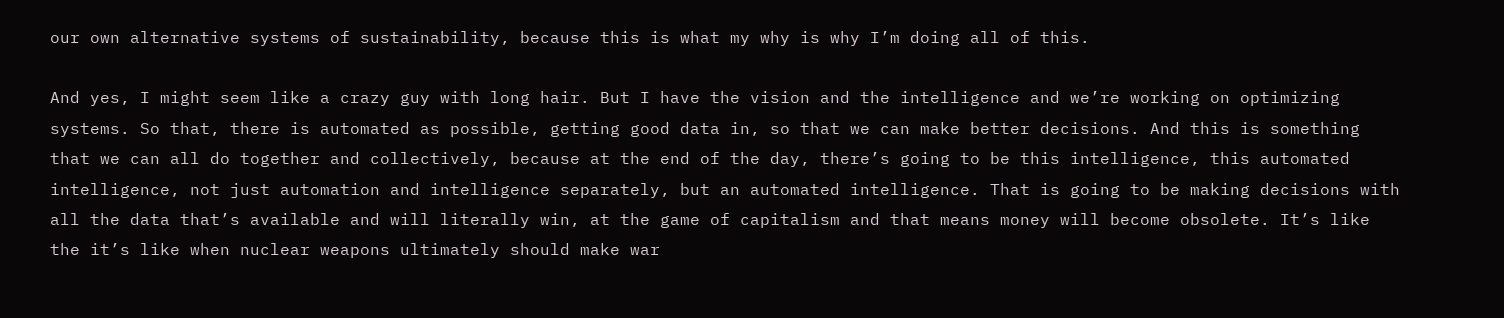our own alternative systems of sustainability, because this is what my why is why I’m doing all of this.

And yes, I might seem like a crazy guy with long hair. But I have the vision and the intelligence and we’re working on optimizing systems. So that, there is automated as possible, getting good data in, so that we can make better decisions. And this is something that we can all do together and collectively, because at the end of the day, there’s going to be this intelligence, this automated intelligence, not just automation and intelligence separately, but an automated intelligence. That is going to be making decisions with all the data that’s available and will literally win, at the game of capitalism and that means money will become obsolete. It’s like the it’s like when nuclear weapons ultimately should make war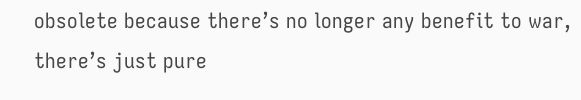obsolete because there’s no longer any benefit to war, there’s just pure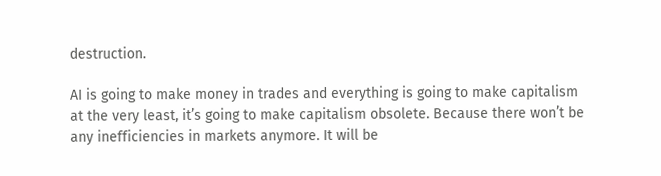destruction.

AI is going to make money in trades and everything is going to make capitalism at the very least, it’s going to make capitalism obsolete. Because there won’t be any inefficiencies in markets anymore. It will be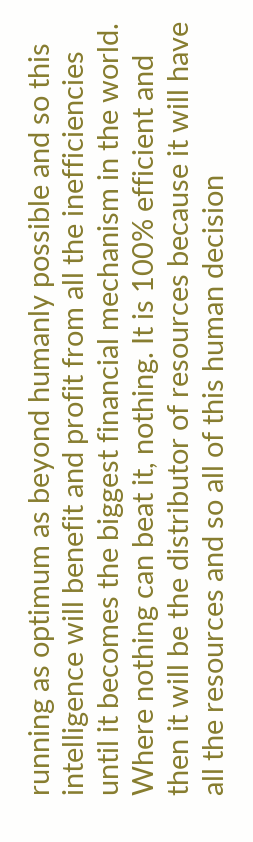running as optimum as beyond humanly possible and so this intelligence will benefit and profit from all the inefficiencies until it becomes the biggest financial mechanism in the world. Where nothing can beat it, nothing. It is 100% efficient and then it will be the distributor of resources because it will have all the resources and so all of this human decision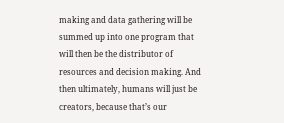making and data gathering will be summed up into one program that will then be the distributor of resources and decision making. And then ultimately, humans will just be creators, because that’s our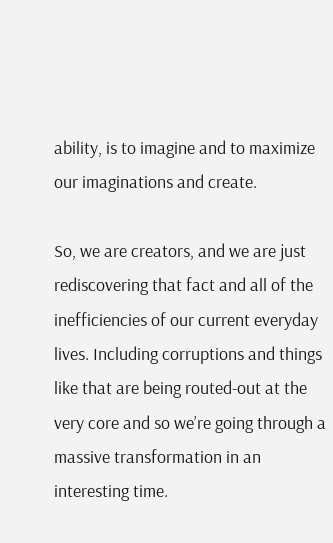ability, is to imagine and to maximize our imaginations and create.

So, we are creators, and we are just rediscovering that fact and all of the inefficiencies of our current everyday lives. Including corruptions and things like that are being routed-out at the very core and so we’re going through a massive transformation in an interesting time.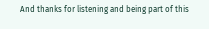And thanks for listening and being part of this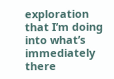exploration that I’m doing into what’s immediately there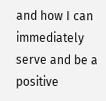and how I can immediately serve and be a positive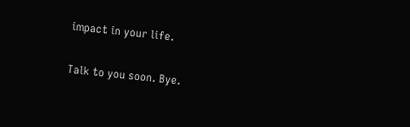impact in your life.

Talk to you soon. Bye.